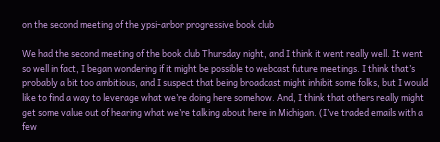on the second meeting of the ypsi-arbor progressive book club

We had the second meeting of the book club Thursday night, and I think it went really well. It went so well in fact, I began wondering if it might be possible to webcast future meetings. I think that’s probably a bit too ambitious, and I suspect that being broadcast might inhibit some folks, but I would like to find a way to leverage what we’re doing here somehow. And, I think that others really might get some value out of hearing what we’re talking about here in Michigan. (I’ve traded emails with a few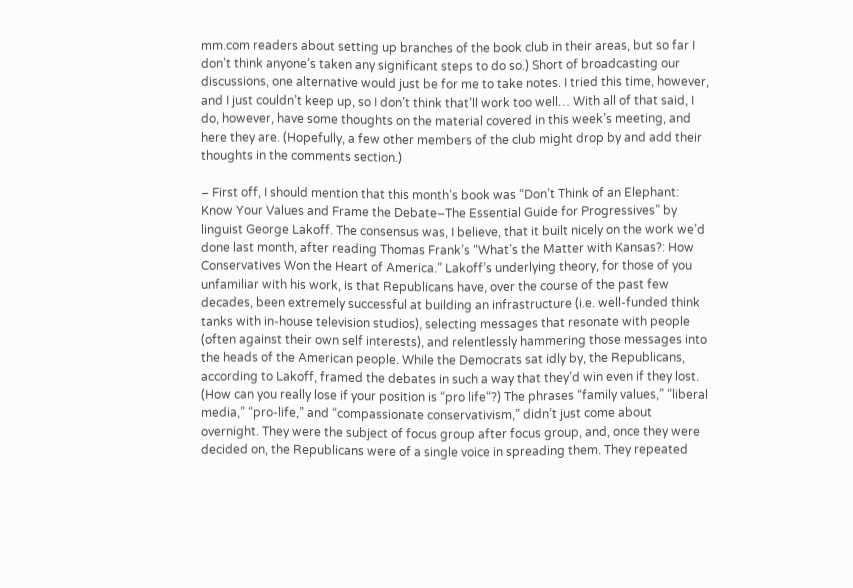mm.com readers about setting up branches of the book club in their areas, but so far I don’t think anyone’s taken any significant steps to do so.) Short of broadcasting our discussions, one alternative would just be for me to take notes. I tried this time, however, and I just couldn’t keep up, so I don’t think that’ll work too well… With all of that said, I do, however, have some thoughts on the material covered in this week’s meeting, and here they are. (Hopefully, a few other members of the club might drop by and add their thoughts in the comments section.)

– First off, I should mention that this month’s book was “Don’t Think of an Elephant: Know Your Values and Frame the Debate–The Essential Guide for Progressives” by linguist George Lakoff. The consensus was, I believe, that it built nicely on the work we’d done last month, after reading Thomas Frank’s “What’s the Matter with Kansas?: How Conservatives Won the Heart of America.” Lakoff’s underlying theory, for those of you unfamiliar with his work, is that Republicans have, over the course of the past few decades, been extremely successful at building an infrastructure (i.e. well-funded think tanks with in-house television studios), selecting messages that resonate with people (often against their own self interests), and relentlessly hammering those messages into the heads of the American people. While the Democrats sat idly by, the Republicans, according to Lakoff, framed the debates in such a way that they’d win even if they lost. (How can you really lose if your position is “pro life“?) The phrases “family values,” “liberal media,” “pro-life,” and “compassionate conservativism,” didn’t just come about overnight. They were the subject of focus group after focus group, and, once they were decided on, the Republicans were of a single voice in spreading them. They repeated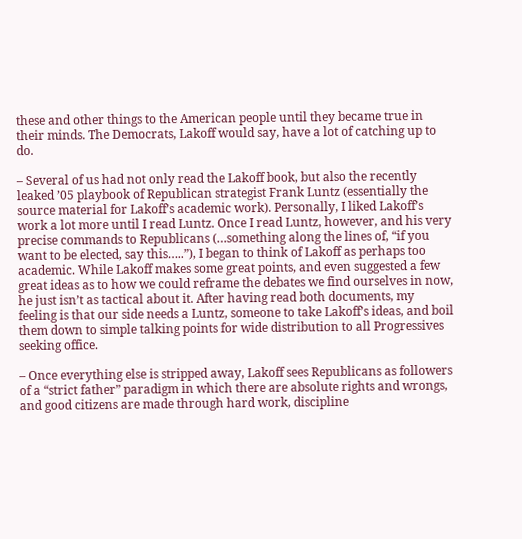these and other things to the American people until they became true in their minds. The Democrats, Lakoff would say, have a lot of catching up to do.

– Several of us had not only read the Lakoff book, but also the recently leaked ’05 playbook of Republican strategist Frank Luntz (essentially the source material for Lakoff’s academic work). Personally, I liked Lakoff’s work a lot more until I read Luntz. Once I read Luntz, however, and his very precise commands to Republicans (…something along the lines of, “if you want to be elected, say this…..”), I began to think of Lakoff as perhaps too academic. While Lakoff makes some great points, and even suggested a few great ideas as to how we could reframe the debates we find ourselves in now, he just isn’t as tactical about it. After having read both documents, my feeling is that our side needs a Luntz, someone to take Lakoff’s ideas, and boil them down to simple talking points for wide distribution to all Progressives seeking office.

– Once everything else is stripped away, Lakoff sees Republicans as followers of a “strict father” paradigm in which there are absolute rights and wrongs, and good citizens are made through hard work, discipline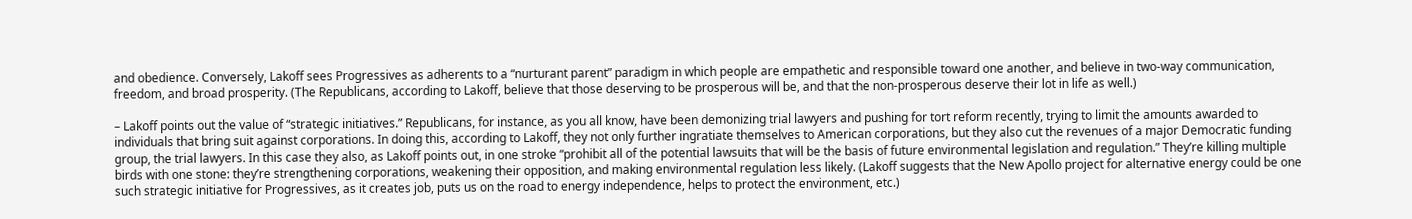and obedience. Conversely, Lakoff sees Progressives as adherents to a “nurturant parent” paradigm in which people are empathetic and responsible toward one another, and believe in two-way communication, freedom, and broad prosperity. (The Republicans, according to Lakoff, believe that those deserving to be prosperous will be, and that the non-prosperous deserve their lot in life as well.)

– Lakoff points out the value of “strategic initiatives.” Republicans, for instance, as you all know, have been demonizing trial lawyers and pushing for tort reform recently, trying to limit the amounts awarded to individuals that bring suit against corporations. In doing this, according to Lakoff, they not only further ingratiate themselves to American corporations, but they also cut the revenues of a major Democratic funding group, the trial lawyers. In this case they also, as Lakoff points out, in one stroke “prohibit all of the potential lawsuits that will be the basis of future environmental legislation and regulation.” They’re killing multiple birds with one stone: they’re strengthening corporations, weakening their opposition, and making environmental regulation less likely. (Lakoff suggests that the New Apollo project for alternative energy could be one such strategic initiative for Progressives, as it creates job, puts us on the road to energy independence, helps to protect the environment, etc.)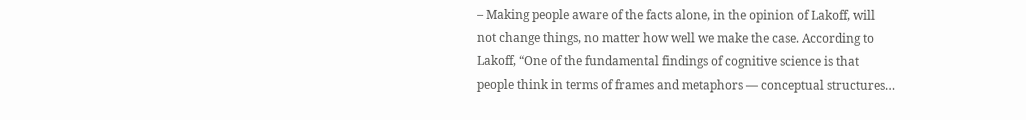– Making people aware of the facts alone, in the opinion of Lakoff, will not change things, no matter how well we make the case. According to Lakoff, “One of the fundamental findings of cognitive science is that people think in terms of frames and metaphors — conceptual structures…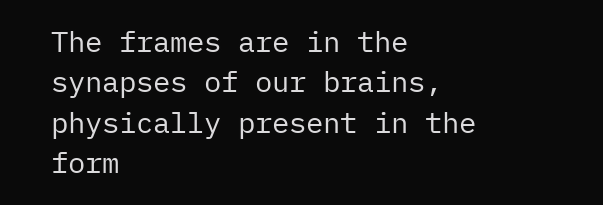The frames are in the synapses of our brains, physically present in the form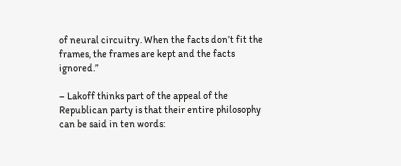of neural circuitry. When the facts don’t fit the frames, the frames are kept and the facts ignored.”

– Lakoff thinks part of the appeal of the Republican party is that their entire philosophy can be said in ten words: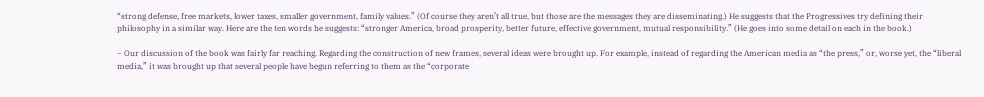“strong defense, free markets, lower taxes, smaller government, family values.” (Of course they aren’t all true, but those are the messages they are disseminating.) He suggests that the Progressives try defining their philosophy in a similar way. Here are the ten words he suggests: “stronger America, broad prosperity, better future, effective government, mutual responsibility.” (He goes into some detail on each in the book.)

– Our discussion of the book was fairly far reaching. Regarding the construction of new frames, several ideas were brought up. For example, instead of regarding the American media as “the press,” or, worse yet, the “liberal media,” it was brought up that several people have begun referring to them as the “corporate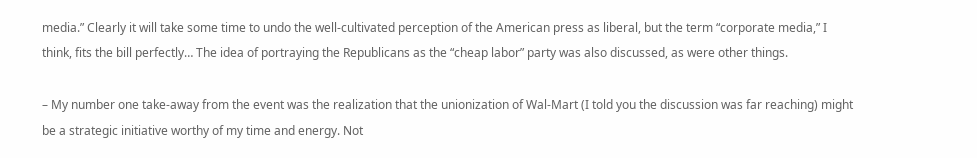media.” Clearly it will take some time to undo the well-cultivated perception of the American press as liberal, but the term “corporate media,” I think, fits the bill perfectly… The idea of portraying the Republicans as the “cheap labor” party was also discussed, as were other things.

– My number one take-away from the event was the realization that the unionization of Wal-Mart (I told you the discussion was far reaching) might be a strategic initiative worthy of my time and energy. Not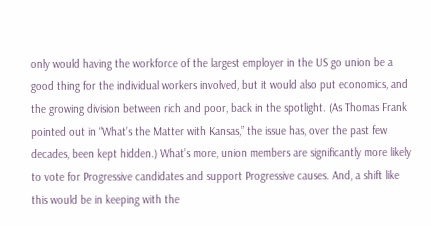only would having the workforce of the largest employer in the US go union be a good thing for the individual workers involved, but it would also put economics, and the growing division between rich and poor, back in the spotlight. (As Thomas Frank pointed out in “What’s the Matter with Kansas,” the issue has, over the past few decades, been kept hidden.) What’s more, union members are significantly more likely to vote for Progressive candidates and support Progressive causes. And, a shift like this would be in keeping with the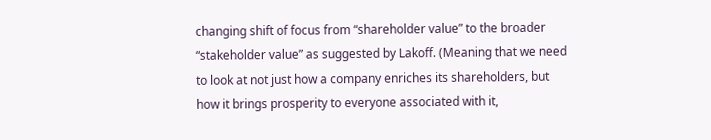changing shift of focus from “shareholder value” to the broader “stakeholder value” as suggested by Lakoff. (Meaning that we need to look at not just how a company enriches its shareholders, but how it brings prosperity to everyone associated with it,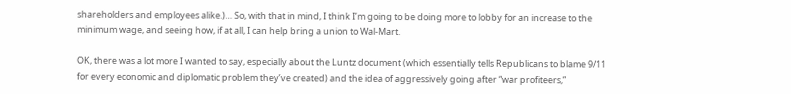shareholders and employees alike.)… So, with that in mind, I think I’m going to be doing more to lobby for an increase to the minimum wage, and seeing how, if at all, I can help bring a union to Wal-Mart.

OK, there was a lot more I wanted to say, especially about the Luntz document (which essentially tells Republicans to blame 9/11 for every economic and diplomatic problem they’ve created) and the idea of aggressively going after “war profiteers,”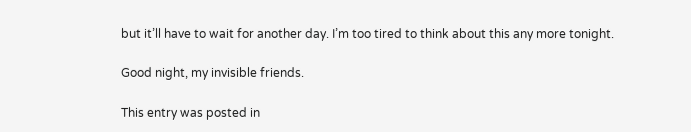but it’ll have to wait for another day. I’m too tired to think about this any more tonight.

Good night, my invisible friends.

This entry was posted in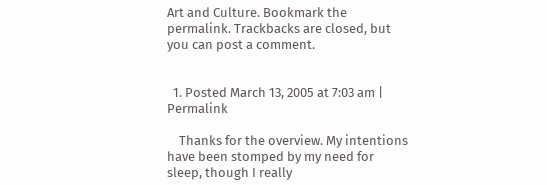Art and Culture. Bookmark the permalink. Trackbacks are closed, but you can post a comment.


  1. Posted March 13, 2005 at 7:03 am | Permalink

    Thanks for the overview. My intentions have been stomped by my need for sleep, though I really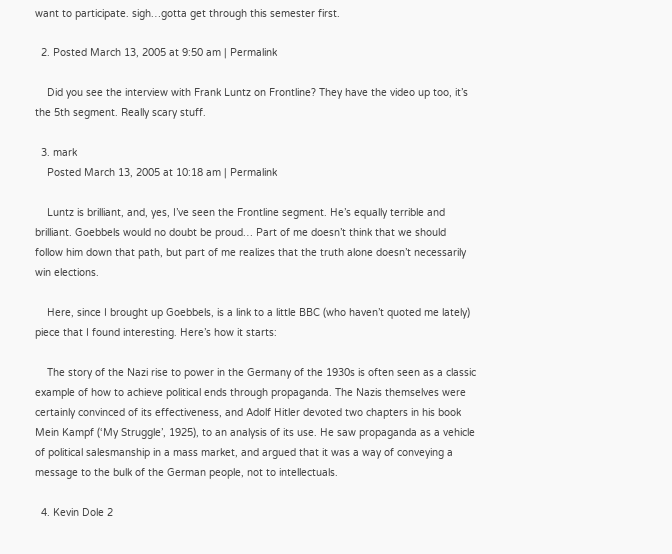want to participate. sigh…gotta get through this semester first.

  2. Posted March 13, 2005 at 9:50 am | Permalink

    Did you see the interview with Frank Luntz on Frontline? They have the video up too, it’s the 5th segment. Really scary stuff.

  3. mark
    Posted March 13, 2005 at 10:18 am | Permalink

    Luntz is brilliant, and, yes, I’ve seen the Frontline segment. He’s equally terrible and brilliant. Goebbels would no doubt be proud… Part of me doesn’t think that we should follow him down that path, but part of me realizes that the truth alone doesn’t necessarily win elections.

    Here, since I brought up Goebbels, is a link to a little BBC (who haven’t quoted me lately) piece that I found interesting. Here’s how it starts:

    The story of the Nazi rise to power in the Germany of the 1930s is often seen as a classic example of how to achieve political ends through propaganda. The Nazis themselves were certainly convinced of its effectiveness, and Adolf Hitler devoted two chapters in his book Mein Kampf (‘My Struggle’, 1925), to an analysis of its use. He saw propaganda as a vehicle of political salesmanship in a mass market, and argued that it was a way of conveying a message to the bulk of the German people, not to intellectuals.

  4. Kevin Dole 2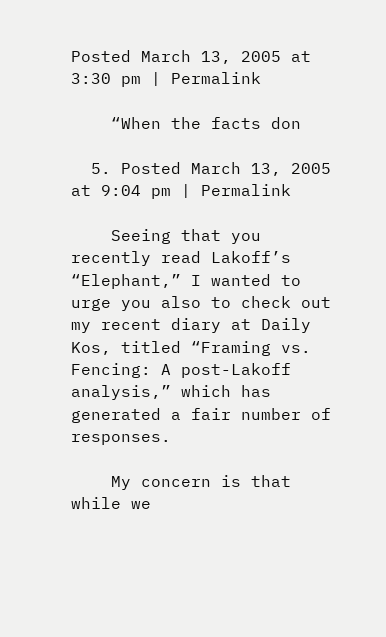Posted March 13, 2005 at 3:30 pm | Permalink

    “When the facts don

  5. Posted March 13, 2005 at 9:04 pm | Permalink

    Seeing that you recently read Lakoff’s “Elephant,” I wanted to urge you also to check out my recent diary at Daily Kos, titled “Framing vs. Fencing: A post-Lakoff analysis,” which has generated a fair number of responses.

    My concern is that while we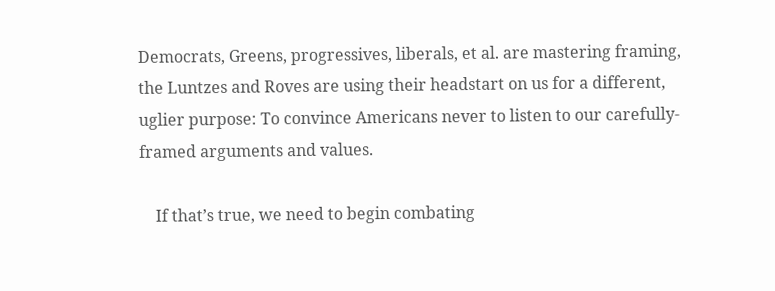Democrats, Greens, progressives, liberals, et al. are mastering framing, the Luntzes and Roves are using their headstart on us for a different, uglier purpose: To convince Americans never to listen to our carefully-framed arguments and values.

    If that’s true, we need to begin combating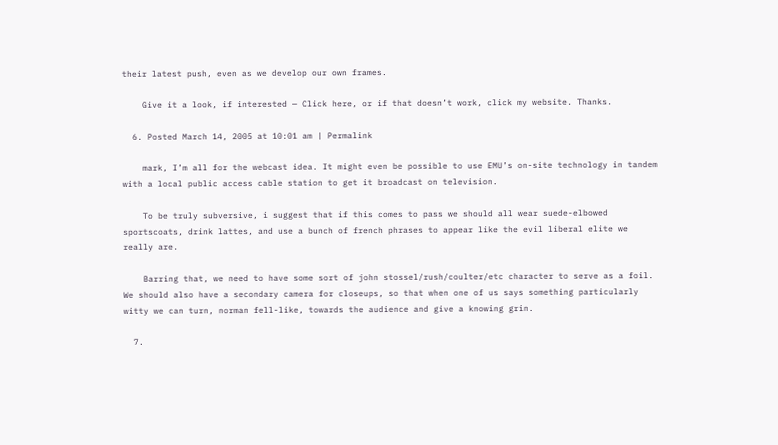their latest push, even as we develop our own frames.

    Give it a look, if interested — Click here, or if that doesn’t work, click my website. Thanks.

  6. Posted March 14, 2005 at 10:01 am | Permalink

    mark, I’m all for the webcast idea. It might even be possible to use EMU’s on-site technology in tandem with a local public access cable station to get it broadcast on television.

    To be truly subversive, i suggest that if this comes to pass we should all wear suede-elbowed sportscoats, drink lattes, and use a bunch of french phrases to appear like the evil liberal elite we really are.

    Barring that, we need to have some sort of john stossel/rush/coulter/etc character to serve as a foil. We should also have a secondary camera for closeups, so that when one of us says something particularly witty we can turn, norman fell-like, towards the audience and give a knowing grin.

  7.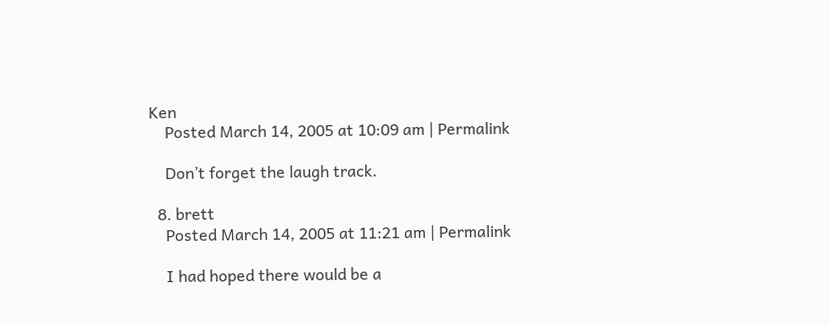Ken
    Posted March 14, 2005 at 10:09 am | Permalink

    Don’t forget the laugh track.

  8. brett
    Posted March 14, 2005 at 11:21 am | Permalink

    I had hoped there would be a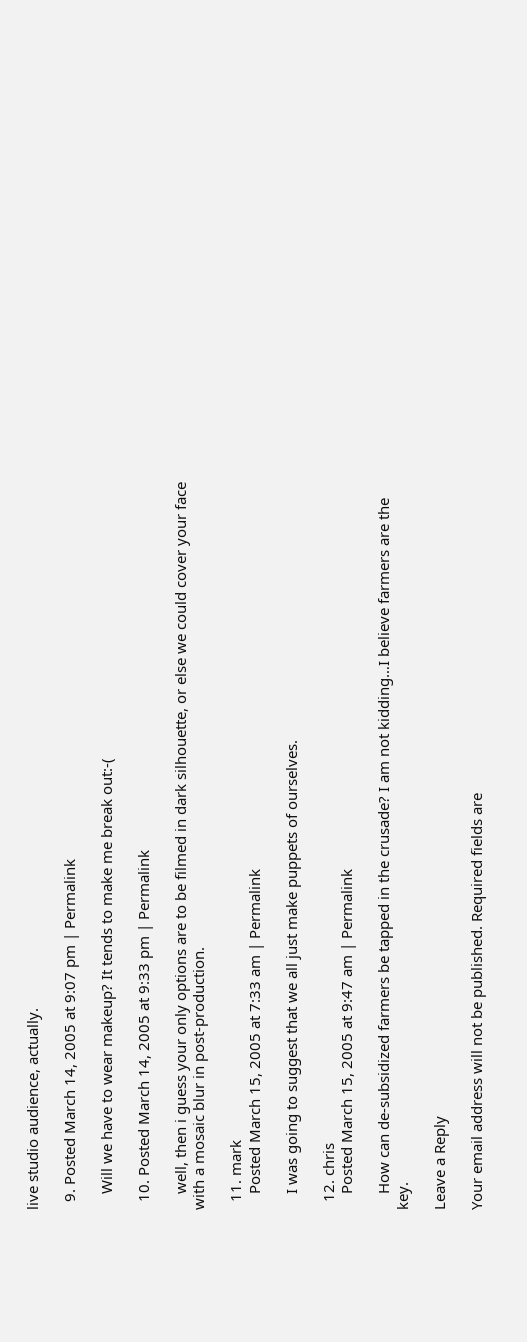live studio audience, actually.

  9. Posted March 14, 2005 at 9:07 pm | Permalink

    Will we have to wear makeup? It tends to make me break out:-(

  10. Posted March 14, 2005 at 9:33 pm | Permalink

    well, then i guess your only options are to be filmed in dark silhouette, or else we could cover your face with a mosaic blur in post-production.

  11. mark
    Posted March 15, 2005 at 7:33 am | Permalink

    I was going to suggest that we all just make puppets of ourselves.

  12. chris
    Posted March 15, 2005 at 9:47 am | Permalink

    How can de-subsidized farmers be tapped in the crusade? I am not kidding…I believe farmers are the key.

Leave a Reply

Your email address will not be published. Required fields are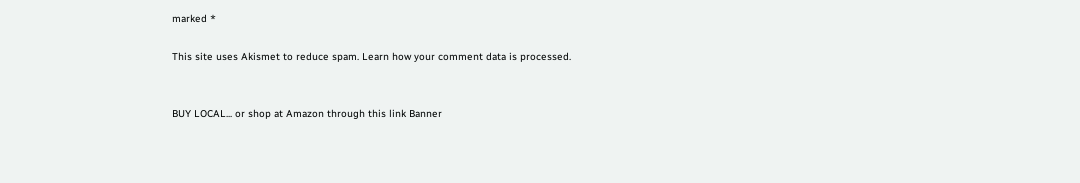marked *

This site uses Akismet to reduce spam. Learn how your comment data is processed.


BUY LOCAL... or shop at Amazon through this link Banner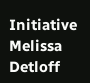Initiative Melissa Detloff